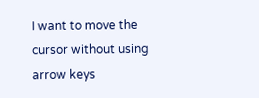I want to move the cursor without using arrow keys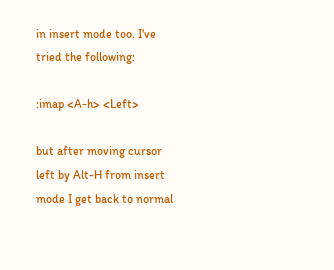in insert mode too. I've tried the following:

:imap <A-h> <Left>

but after moving cursor left by Alt-H from insert mode I get back to normal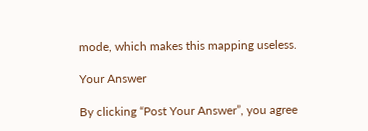mode, which makes this mapping useless.

Your Answer

By clicking “Post Your Answer”, you agree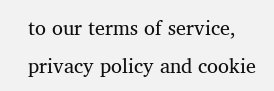to our terms of service, privacy policy and cookie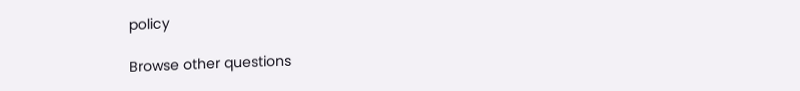policy

Browse other questions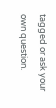tagged or ask your own question.